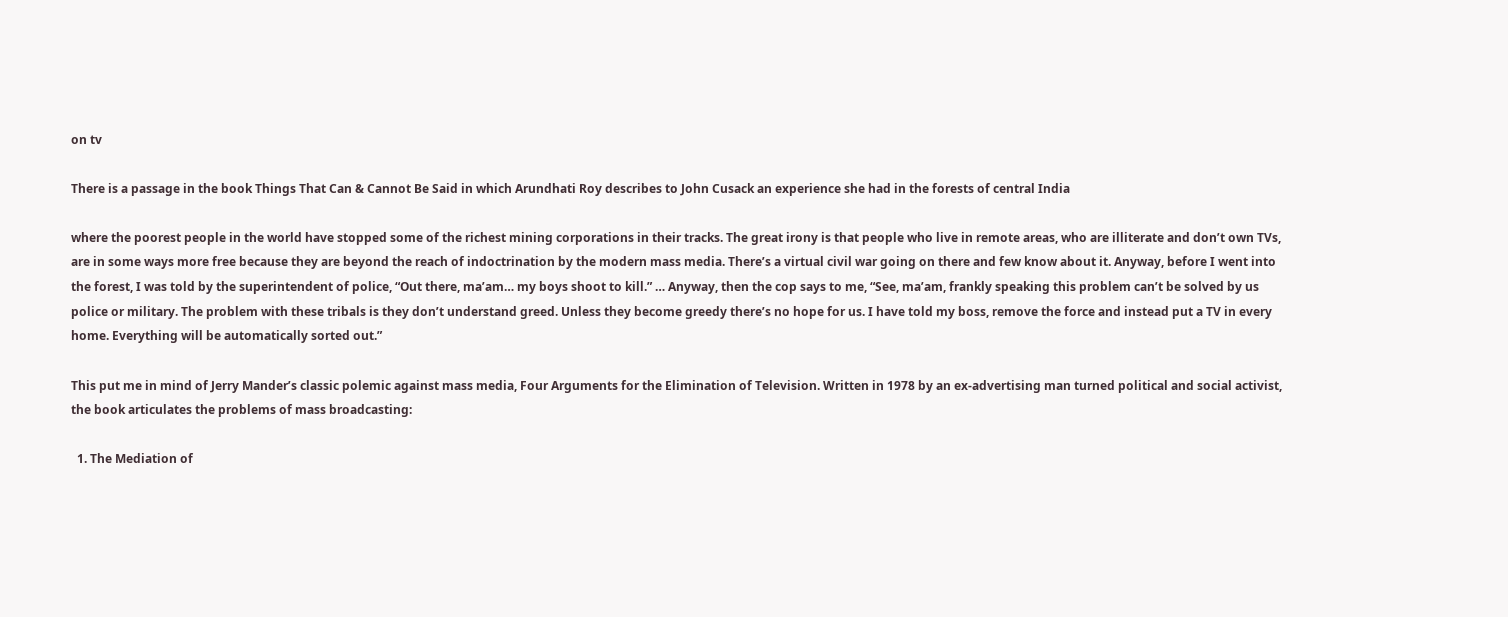on tv

There is a passage in the book Things That Can & Cannot Be Said in which Arundhati Roy describes to John Cusack an experience she had in the forests of central India

where the poorest people in the world have stopped some of the richest mining corporations in their tracks. The great irony is that people who live in remote areas, who are illiterate and don’t own TVs, are in some ways more free because they are beyond the reach of indoctrination by the modern mass media. There’s a virtual civil war going on there and few know about it. Anyway, before I went into the forest, I was told by the superintendent of police, “Out there, ma’am… my boys shoot to kill.” … Anyway, then the cop says to me, “See, ma’am, frankly speaking this problem can’t be solved by us police or military. The problem with these tribals is they don’t understand greed. Unless they become greedy there’s no hope for us. I have told my boss, remove the force and instead put a TV in every home. Everything will be automatically sorted out.”

This put me in mind of Jerry Mander’s classic polemic against mass media, Four Arguments for the Elimination of Television. Written in 1978 by an ex-advertising man turned political and social activist, the book articulates the problems of mass broadcasting:

  1. The Mediation of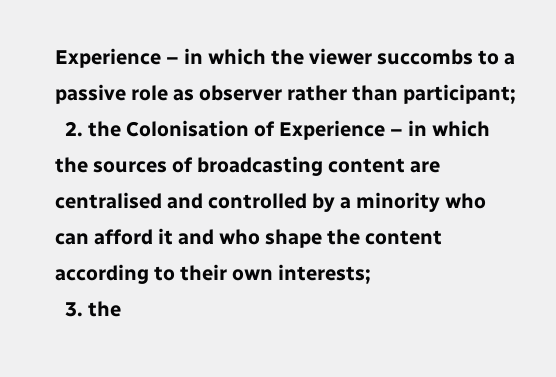Experience – in which the viewer succombs to a passive role as observer rather than participant;
  2. the Colonisation of Experience – in which the sources of broadcasting content are centralised and controlled by a minority who can afford it and who shape the content according to their own interests;
  3. the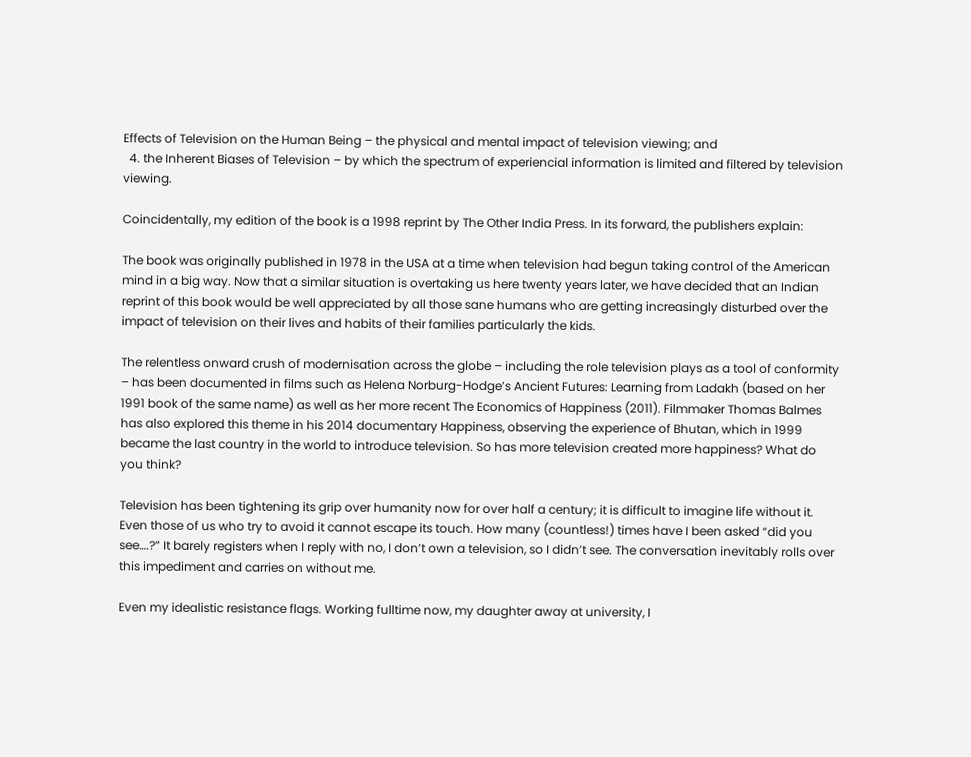Effects of Television on the Human Being – the physical and mental impact of television viewing; and
  4. the Inherent Biases of Television – by which the spectrum of experiencial information is limited and filtered by television viewing.

Coincidentally, my edition of the book is a 1998 reprint by The Other India Press. In its forward, the publishers explain:

The book was originally published in 1978 in the USA at a time when television had begun taking control of the American mind in a big way. Now that a similar situation is overtaking us here twenty years later, we have decided that an Indian reprint of this book would be well appreciated by all those sane humans who are getting increasingly disturbed over the impact of television on their lives and habits of their families particularly the kids.

The relentless onward crush of modernisation across the globe – including the role television plays as a tool of conformity – has been documented in films such as Helena Norburg-Hodge’s Ancient Futures: Learning from Ladakh (based on her 1991 book of the same name) as well as her more recent The Economics of Happiness (2011). Filmmaker Thomas Balmes has also explored this theme in his 2014 documentary Happiness, observing the experience of Bhutan, which in 1999 became the last country in the world to introduce television. So has more television created more happiness? What do you think?

Television has been tightening its grip over humanity now for over half a century; it is difficult to imagine life without it. Even those of us who try to avoid it cannot escape its touch. How many (countless!) times have I been asked “did you see….?” It barely registers when I reply with no, I don’t own a television, so I didn’t see. The conversation inevitably rolls over this impediment and carries on without me.

Even my idealistic resistance flags. Working fulltime now, my daughter away at university, I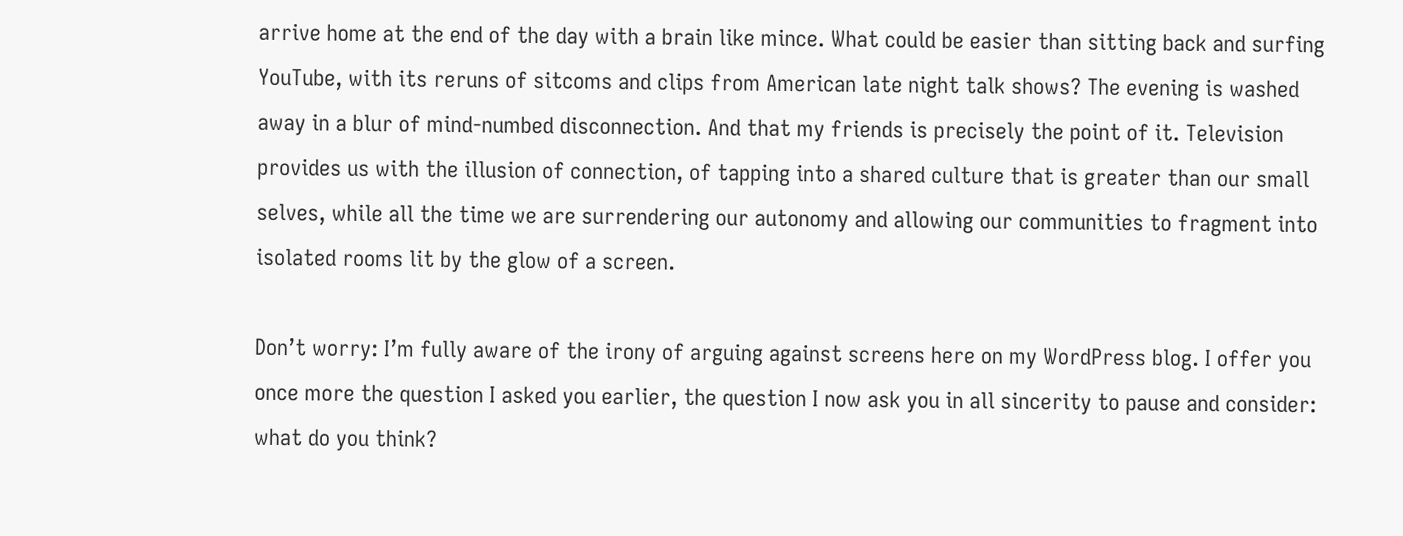arrive home at the end of the day with a brain like mince. What could be easier than sitting back and surfing YouTube, with its reruns of sitcoms and clips from American late night talk shows? The evening is washed away in a blur of mind-numbed disconnection. And that my friends is precisely the point of it. Television provides us with the illusion of connection, of tapping into a shared culture that is greater than our small selves, while all the time we are surrendering our autonomy and allowing our communities to fragment into isolated rooms lit by the glow of a screen.

Don’t worry: I’m fully aware of the irony of arguing against screens here on my WordPress blog. I offer you once more the question I asked you earlier, the question I now ask you in all sincerity to pause and consider: what do you think?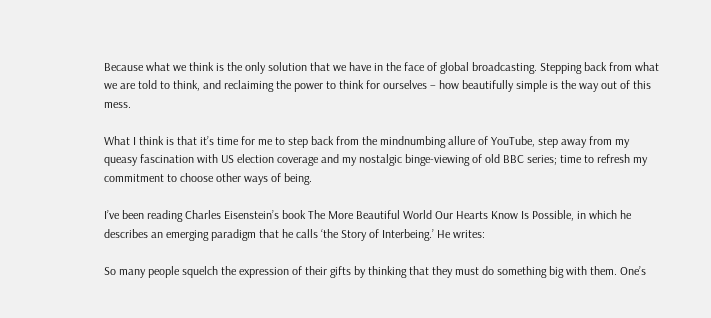Because what we think is the only solution that we have in the face of global broadcasting. Stepping back from what we are told to think, and reclaiming the power to think for ourselves – how beautifully simple is the way out of this mess.

What I think is that it’s time for me to step back from the mindnumbing allure of YouTube, step away from my queasy fascination with US election coverage and my nostalgic binge-viewing of old BBC series; time to refresh my commitment to choose other ways of being.

I’ve been reading Charles Eisenstein’s book The More Beautiful World Our Hearts Know Is Possible, in which he describes an emerging paradigm that he calls ‘the Story of Interbeing.’ He writes:

So many people squelch the expression of their gifts by thinking that they must do something big with them. One’s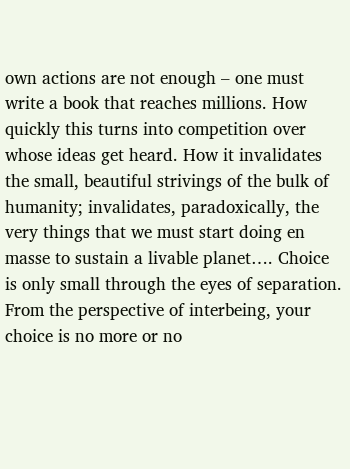own actions are not enough – one must write a book that reaches millions. How quickly this turns into competition over whose ideas get heard. How it invalidates the small, beautiful strivings of the bulk of humanity; invalidates, paradoxically, the very things that we must start doing en masse to sustain a livable planet…. Choice is only small through the eyes of separation. From the perspective of interbeing, your choice is no more or no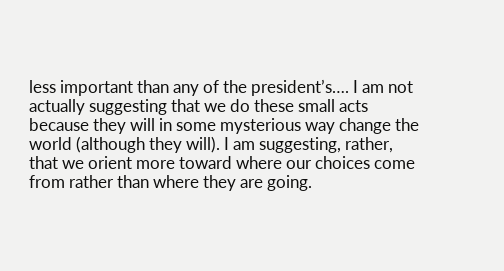less important than any of the president’s…. I am not actually suggesting that we do these small acts because they will in some mysterious way change the world (although they will). I am suggesting, rather, that we orient more toward where our choices come from rather than where they are going.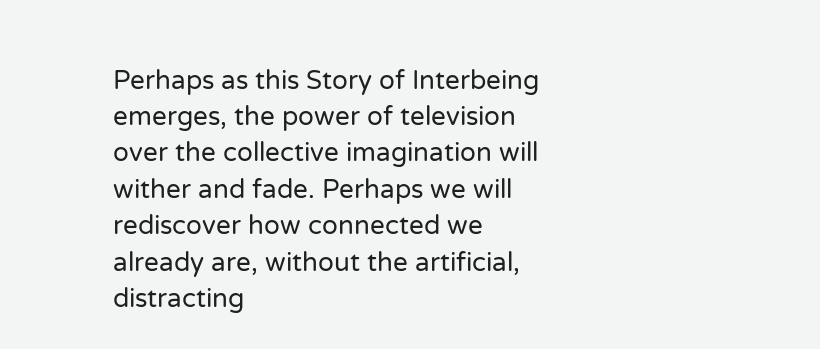Perhaps as this Story of Interbeing emerges, the power of television over the collective imagination will wither and fade. Perhaps we will rediscover how connected we already are, without the artificial, distracting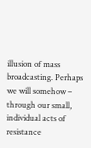illusion of mass broadcasting. Perhaps we will somehow – through our small, individual acts of resistance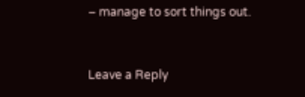– manage to sort things out.


Leave a Reply